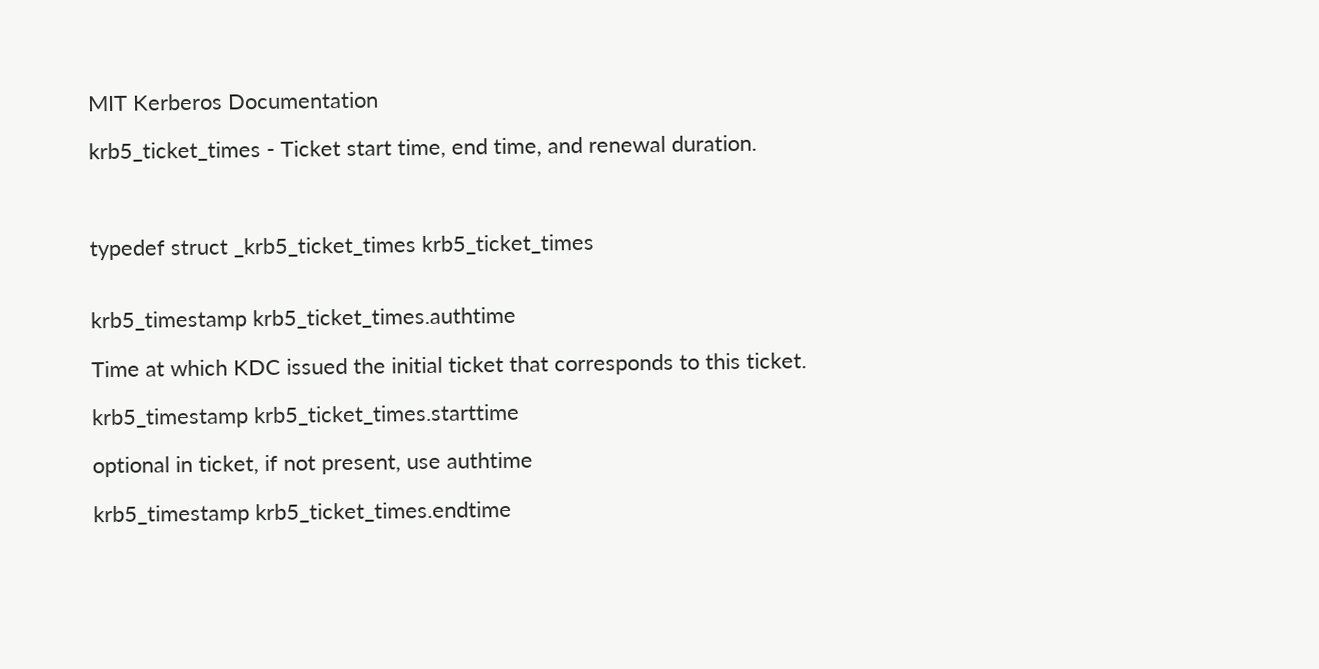MIT Kerberos Documentation

krb5_ticket_times - Ticket start time, end time, and renewal duration.



typedef struct _krb5_ticket_times krb5_ticket_times


krb5_timestamp krb5_ticket_times.authtime

Time at which KDC issued the initial ticket that corresponds to this ticket.

krb5_timestamp krb5_ticket_times.starttime

optional in ticket, if not present, use authtime

krb5_timestamp krb5_ticket_times.endtime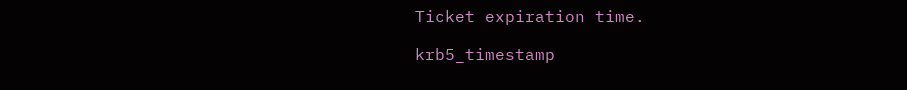Ticket expiration time.

krb5_timestamp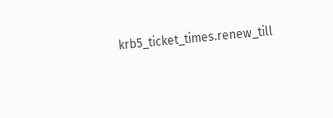krb5_ticket_times.renew_till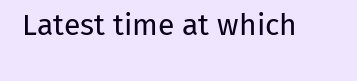Latest time at which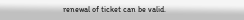renewal of ticket can be valid.